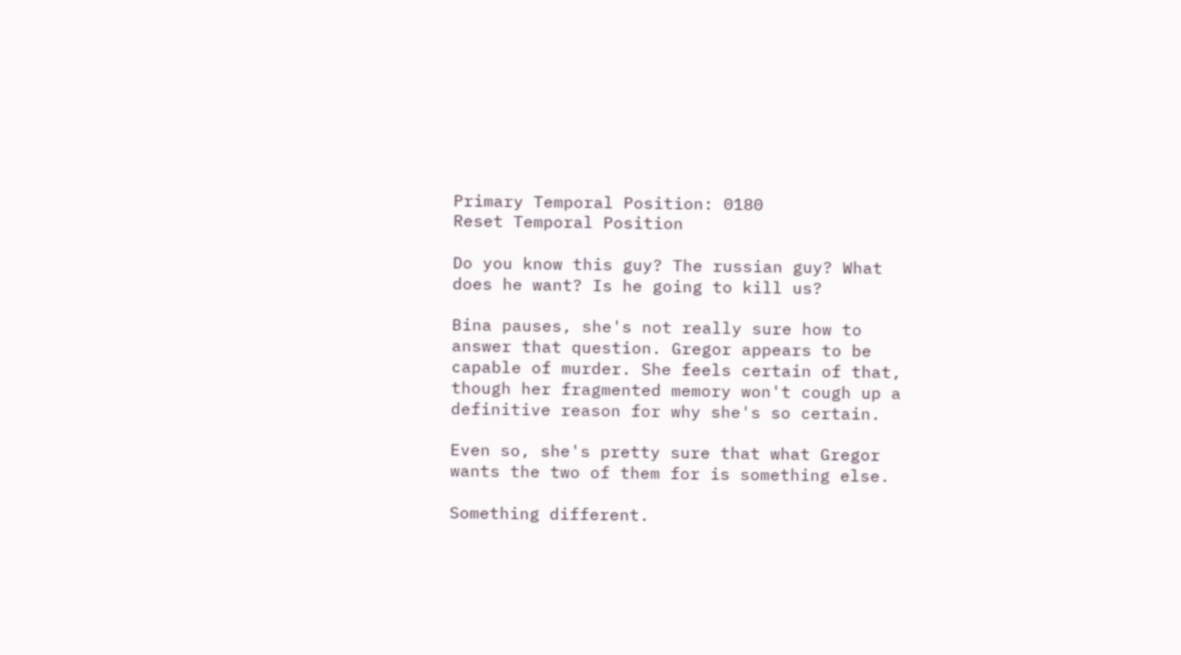Primary Temporal Position: 0180
Reset Temporal Position

Do you know this guy? The russian guy? What does he want? Is he going to kill us?

Bina pauses, she's not really sure how to answer that question. Gregor appears to be capable of murder. She feels certain of that, though her fragmented memory won't cough up a definitive reason for why she's so certain.

Even so, she's pretty sure that what Gregor wants the two of them for is something else.

Something different.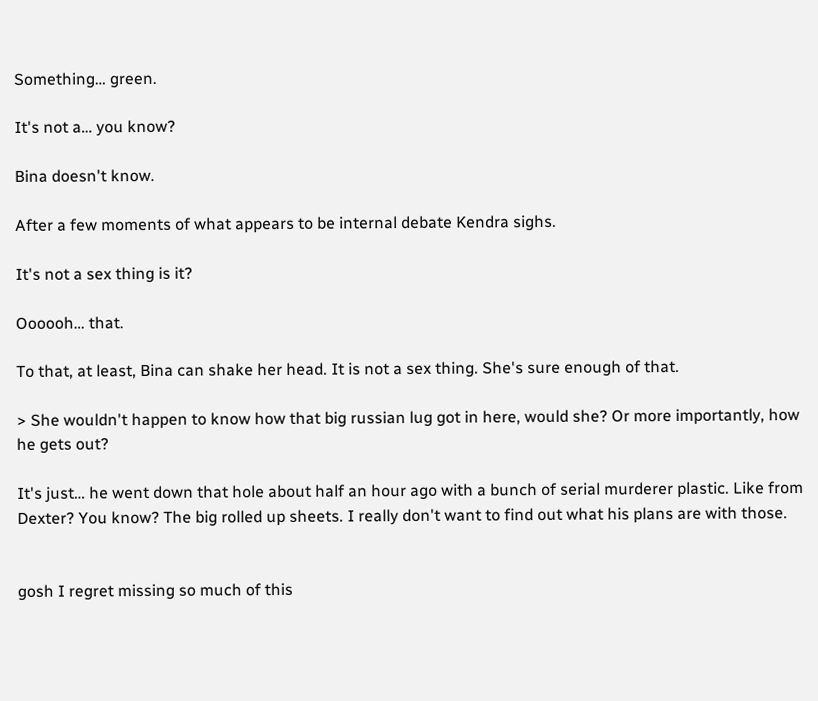Something… green.

It's not a… you know?

Bina doesn't know.

After a few moments of what appears to be internal debate Kendra sighs.

It's not a sex thing is it?

Oooooh… that.

To that, at least, Bina can shake her head. It is not a sex thing. She's sure enough of that.

> She wouldn't happen to know how that big russian lug got in here, would she? Or more importantly, how he gets out?

It's just… he went down that hole about half an hour ago with a bunch of serial murderer plastic. Like from Dexter? You know? The big rolled up sheets. I really don't want to find out what his plans are with those.


gosh I regret missing so much of this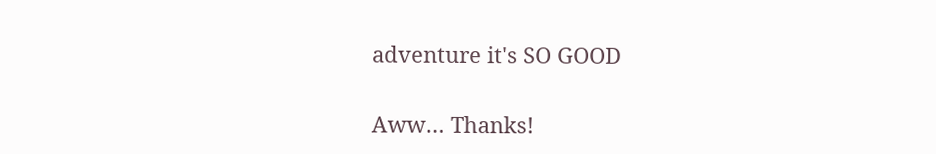adventure it's SO GOOD

Aww… Thanks!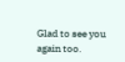Glad to see you again too.